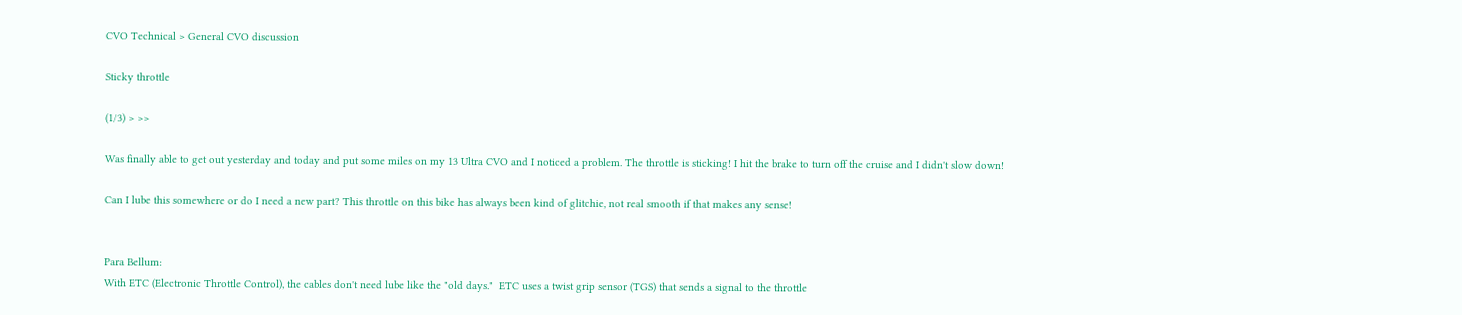CVO Technical > General CVO discussion

Sticky throttle

(1/3) > >>

Was finally able to get out yesterday and today and put some miles on my 13 Ultra CVO and I noticed a problem. The throttle is sticking! I hit the brake to turn off the cruise and I didn't slow down!

Can I lube this somewhere or do I need a new part? This throttle on this bike has always been kind of glitchie, not real smooth if that makes any sense!


Para Bellum:
With ETC (Electronic Throttle Control), the cables don't need lube like the "old days."  ETC uses a twist grip sensor (TGS) that sends a signal to the throttle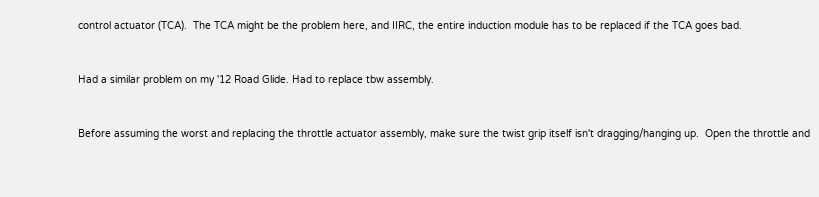control actuator (TCA).  The TCA might be the problem here, and IIRC, the entire induction module has to be replaced if the TCA goes bad.


Had a similar problem on my '12 Road Glide. Had to replace tbw assembly.


Before assuming the worst and replacing the throttle actuator assembly, make sure the twist grip itself isn't dragging/hanging up.  Open the throttle and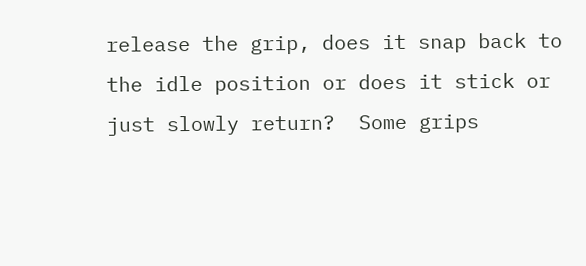release the grip, does it snap back to the idle position or does it stick or just slowly return?  Some grips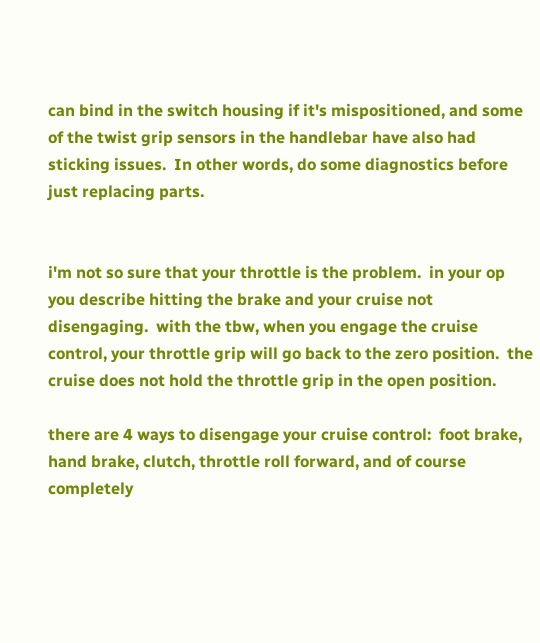can bind in the switch housing if it's mispositioned, and some of the twist grip sensors in the handlebar have also had sticking issues.  In other words, do some diagnostics before just replacing parts.


i'm not so sure that your throttle is the problem.  in your op you describe hitting the brake and your cruise not disengaging.  with the tbw, when you engage the cruise control, your throttle grip will go back to the zero position.  the cruise does not hold the throttle grip in the open position.

there are 4 ways to disengage your cruise control:  foot brake, hand brake, clutch, throttle roll forward, and of course completely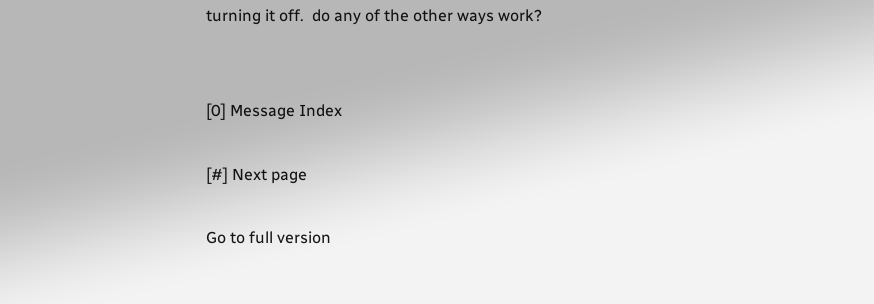turning it off.  do any of the other ways work?


[0] Message Index

[#] Next page

Go to full version